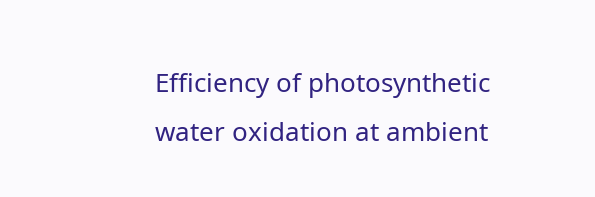Efficiency of photosynthetic water oxidation at ambient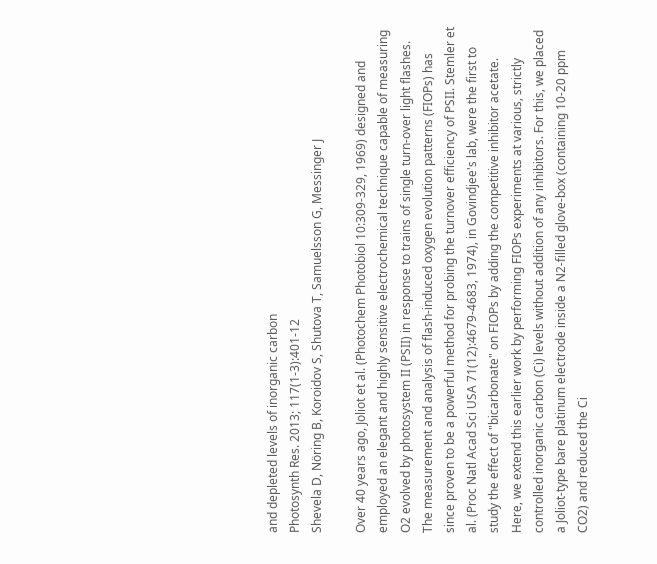and depleted levels of inorganic carbon
Photosynth Res. 2013; 117(1-3):401-12
Shevela D, Nöring B, Koroidov S, Shutova T, Samuelsson G, Messinger J

Over 40 years ago, Joliot et al. (Photochem Photobiol 10:309-329, 1969) designed and employed an elegant and highly sensitive electrochemical technique capable of measuring O2 evolved by photosystem II (PSII) in response to trains of single turn-over light flashes. The measurement and analysis of flash-induced oxygen evolution patterns (FIOPs) has since proven to be a powerful method for probing the turnover efficiency of PSII. Stemler et al. (Proc Natl Acad Sci USA 71(12):4679-4683, 1974), in Govindjee's lab, were the first to study the effect of "bicarbonate" on FIOPs by adding the competitive inhibitor acetate. Here, we extend this earlier work by performing FIOPs experiments at various, strictly controlled inorganic carbon (Ci) levels without addition of any inhibitors. For this, we placed a Joliot-type bare platinum electrode inside a N2-filled glove-box (containing 10-20 ppm CO2) and reduced the Ci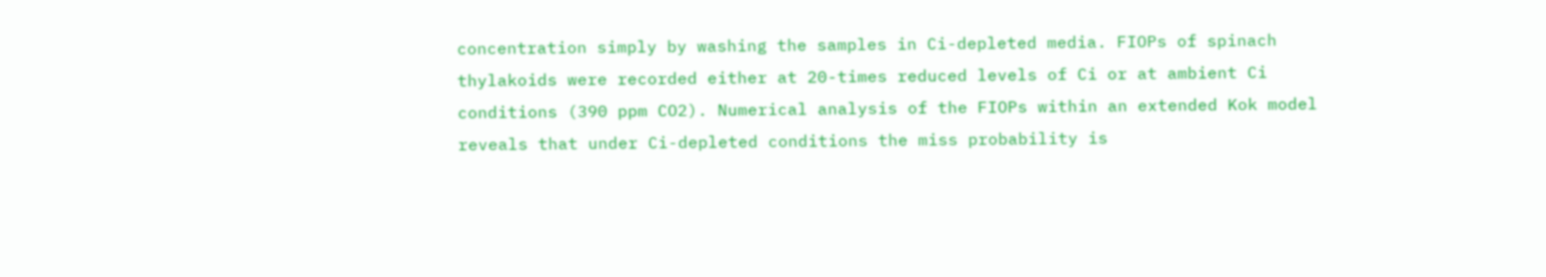concentration simply by washing the samples in Ci-depleted media. FIOPs of spinach thylakoids were recorded either at 20-times reduced levels of Ci or at ambient Ci conditions (390 ppm CO2). Numerical analysis of the FIOPs within an extended Kok model reveals that under Ci-depleted conditions the miss probability is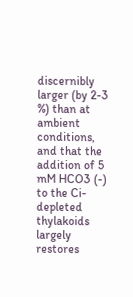discernibly larger (by 2-3 %) than at ambient conditions, and that the addition of 5 mM HCO3 (-) to the Ci-depleted thylakoids largely restores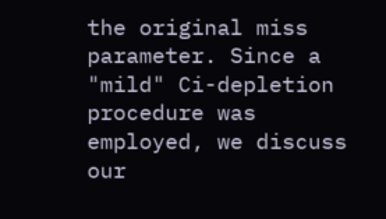the original miss parameter. Since a "mild" Ci-depletion procedure was employed, we discuss our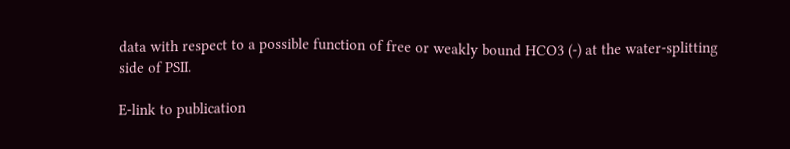data with respect to a possible function of free or weakly bound HCO3 (-) at the water-splitting side of PSII.

E-link to publication